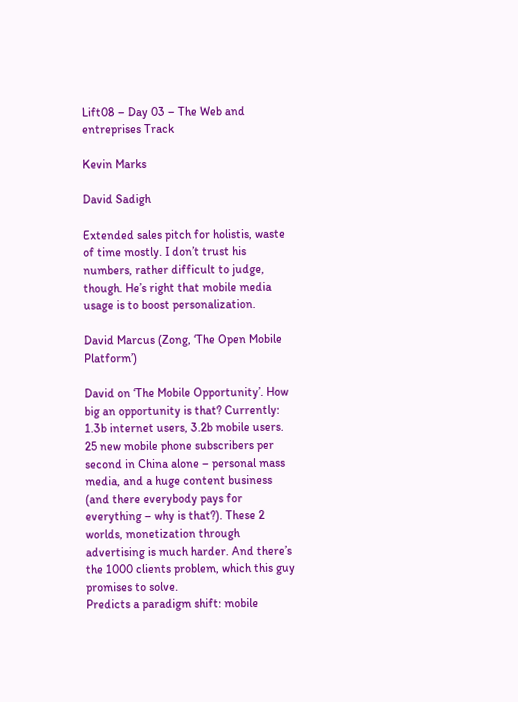Lift08 – Day 03 – The Web and entreprises Track

Kevin Marks

David Sadigh

Extended sales pitch for holistis, waste of time mostly. I don’t trust his numbers, rather difficult to judge, though. He’s right that mobile media usage is to boost personalization.

David Marcus (Zong, ‘The Open Mobile Platform’)

David on ‘The Mobile Opportunity’. How big an opportunity is that? Currently: 1.3b internet users, 3.2b mobile users. 25 new mobile phone subscribers per second in China alone – personal mass media, and a huge content business (and there everybody pays for everything – why is that?). These 2 worlds, monetization through advertising is much harder. And there’s the 1000 clients problem, which this guy promises to solve.
Predicts a paradigm shift: mobile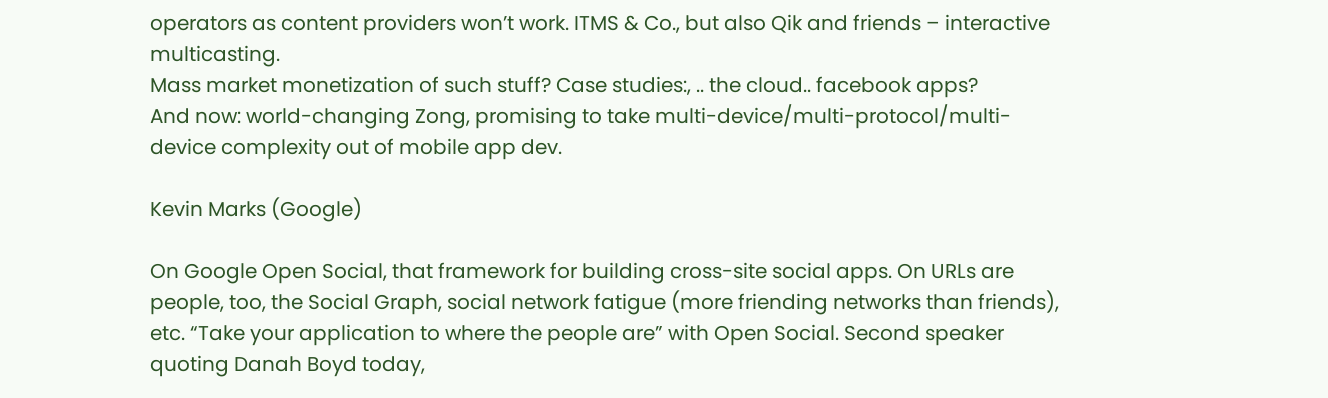operators as content providers won’t work. ITMS & Co., but also Qik and friends – interactive multicasting.
Mass market monetization of such stuff? Case studies:, .. the cloud.. facebook apps?
And now: world-changing Zong, promising to take multi-device/multi-protocol/multi-device complexity out of mobile app dev.

Kevin Marks (Google)

On Google Open Social, that framework for building cross-site social apps. On URLs are people, too, the Social Graph, social network fatigue (more friending networks than friends), etc. “Take your application to where the people are” with Open Social. Second speaker quoting Danah Boyd today,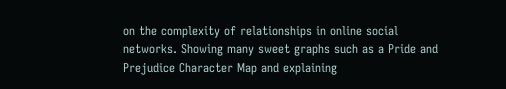on the complexity of relationships in online social networks. Showing many sweet graphs such as a Pride and Prejudice Character Map and explaining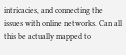intricacies, and connecting the issues with online networks. Can all this be actually mapped to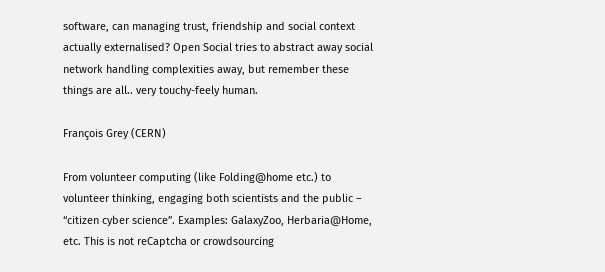software, can managing trust, friendship and social context actually externalised? Open Social tries to abstract away social network handling complexities away, but remember these things are all.. very touchy-feely human.

François Grey (CERN)

From volunteer computing (like Folding@home etc.) to volunteer thinking, engaging both scientists and the public – “citizen cyber science”. Examples: GalaxyZoo, Herbaria@Home, etc. This is not reCaptcha or crowdsourcing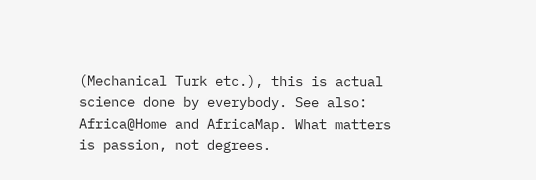(Mechanical Turk etc.), this is actual science done by everybody. See also: Africa@Home and AfricaMap. What matters is passion, not degrees.